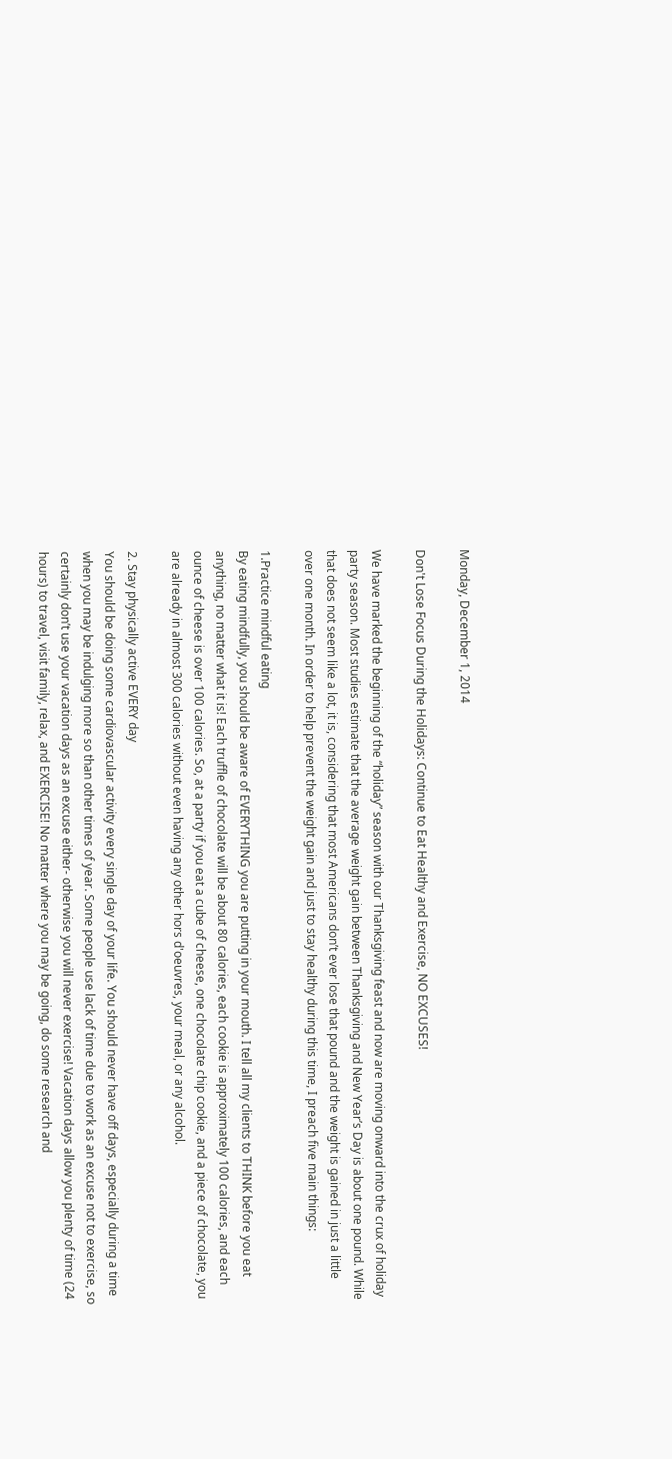Monday, December 1, 2014

Don't Lose Focus During the Holidays: Continue to Eat Healthy and Exercise, NO EXCUSES!

We have marked the beginning of the “holiday” season with our Thanksgiving feast and now are moving onward into the crux of holiday party season. Most studies estimate that the average weight gain between Thanksgiving and New Year’s Day is about one pound. While that does not seem like a lot, it is, considering that most Americans don’t ever lose that pound and the weight is gained in just a little over one month. In order to help prevent the weight gain and just to stay healthy during this time, I preach five main things:

1.Practice mindful eating
By eating mindfully, you should be aware of EVERYTHING you are putting in your mouth. I tell all my clients to THINK before you eat anything, no matter what it is! Each truffle of chocolate will be about 80 calories, each cookie is approximately 100 calories, and each ounce of cheese is over 100 calories. So, at a party if you eat a cube of cheese, one chocolate chip cookie, and a piece of chocolate, you are already in almost 300 calories without even having any other hors d'oeuvres, your meal, or any alcohol.

2. Stay physically active EVERY day
You should be doing some cardiovascular activity every single day of your life. You should never have off days, especially during a time when you may be indulging more so than other times of year. Some people use lack of time due to work as an excuse not to exercise, so certainly don’t use your vacation days as an excuse either- otherwise you will never exercise! Vacation days allow you plenty of time (24 hours) to travel, visit family, relax, and EXERCISE! No matter where you may be going, do some research and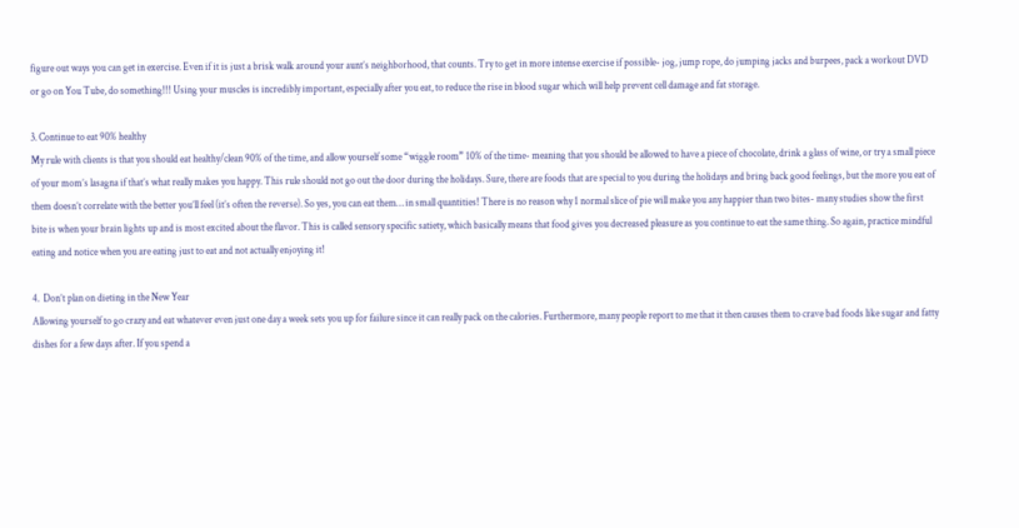figure out ways you can get in exercise. Even if it is just a brisk walk around your aunt’s neighborhood, that counts. Try to get in more intense exercise if possible- jog, jump rope, do jumping jacks and burpees, pack a workout DVD or go on You Tube, do something!!! Using your muscles is incredibly important, especially after you eat, to reduce the rise in blood sugar which will help prevent cell damage and fat storage.

3. Continue to eat 90% healthy
My rule with clients is that you should eat healthy/clean 90% of the time, and allow yourself some “wiggle room” 10% of the time- meaning that you should be allowed to have a piece of chocolate, drink a glass of wine, or try a small piece of your mom’s lasagna if that’s what really makes you happy. This rule should not go out the door during the holidays. Sure, there are foods that are special to you during the holidays and bring back good feelings, but the more you eat of them doesn’t correlate with the better you’ll feel (it’s often the reverse). So yes, you can eat them… in small quantities! There is no reason why 1 normal slice of pie will make you any happier than two bites- many studies show the first bite is when your brain lights up and is most excited about the flavor. This is called sensory specific satiety, which basically means that food gives you decreased pleasure as you continue to eat the same thing. So again, practice mindful eating and notice when you are eating just to eat and not actually enjoying it!

4.  Don’t plan on dieting in the New Year
Allowing yourself to go crazy and eat whatever even just one day a week sets you up for failure since it can really pack on the calories. Furthermore, many people report to me that it then causes them to crave bad foods like sugar and fatty dishes for a few days after. If you spend a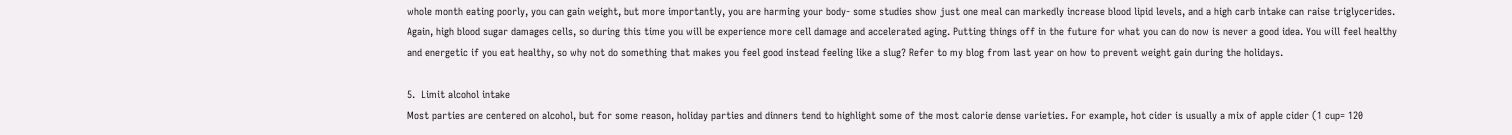whole month eating poorly, you can gain weight, but more importantly, you are harming your body- some studies show just one meal can markedly increase blood lipid levels, and a high carb intake can raise triglycerides. Again, high blood sugar damages cells, so during this time you will be experience more cell damage and accelerated aging. Putting things off in the future for what you can do now is never a good idea. You will feel healthy and energetic if you eat healthy, so why not do something that makes you feel good instead feeling like a slug? Refer to my blog from last year on how to prevent weight gain during the holidays.

5.  Limit alcohol intake
Most parties are centered on alcohol, but for some reason, holiday parties and dinners tend to highlight some of the most calorie dense varieties. For example, hot cider is usually a mix of apple cider (1 cup= 120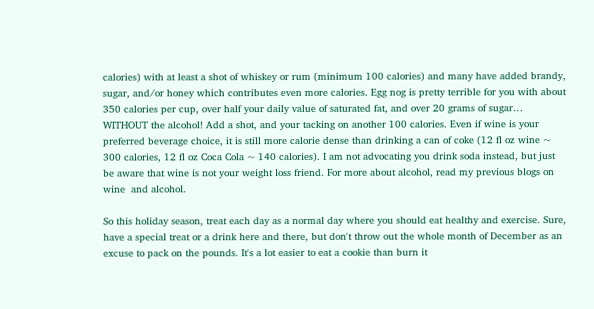calories) with at least a shot of whiskey or rum (minimum 100 calories) and many have added brandy, sugar, and/or honey which contributes even more calories. Egg nog is pretty terrible for you with about 350 calories per cup, over half your daily value of saturated fat, and over 20 grams of sugar… WITHOUT the alcohol! Add a shot, and your tacking on another 100 calories. Even if wine is your preferred beverage choice, it is still more calorie dense than drinking a can of coke (12 fl oz wine ~ 300 calories, 12 fl oz Coca Cola ~ 140 calories). I am not advocating you drink soda instead, but just be aware that wine is not your weight loss friend. For more about alcohol, read my previous blogs on wine  and alcohol.

So this holiday season, treat each day as a normal day where you should eat healthy and exercise. Sure, have a special treat or a drink here and there, but don't throw out the whole month of December as an excuse to pack on the pounds. It's a lot easier to eat a cookie than burn it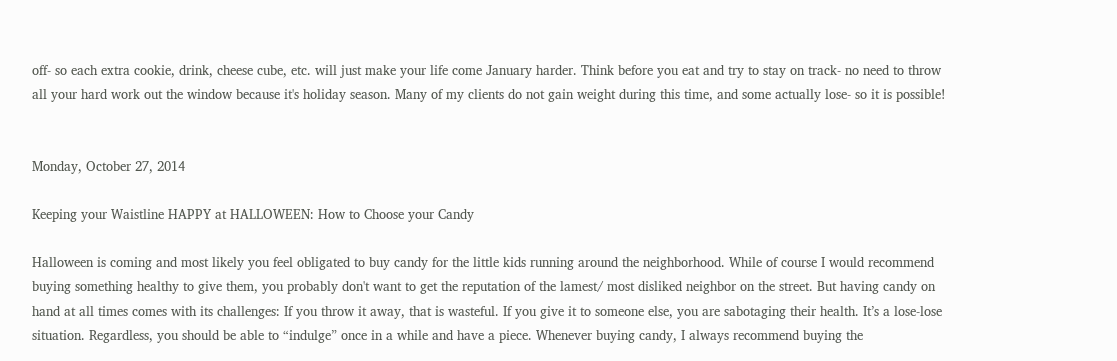off- so each extra cookie, drink, cheese cube, etc. will just make your life come January harder. Think before you eat and try to stay on track- no need to throw all your hard work out the window because it's holiday season. Many of my clients do not gain weight during this time, and some actually lose- so it is possible!


Monday, October 27, 2014

Keeping your Waistline HAPPY at HALLOWEEN: How to Choose your Candy

Halloween is coming and most likely you feel obligated to buy candy for the little kids running around the neighborhood. While of course I would recommend buying something healthy to give them, you probably don't want to get the reputation of the lamest/ most disliked neighbor on the street. But having candy on hand at all times comes with its challenges: If you throw it away, that is wasteful. If you give it to someone else, you are sabotaging their health. It’s a lose-lose situation. Regardless, you should be able to “indulge” once in a while and have a piece. Whenever buying candy, I always recommend buying the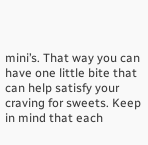mini’s. That way you can have one little bite that can help satisfy your craving for sweets. Keep in mind that each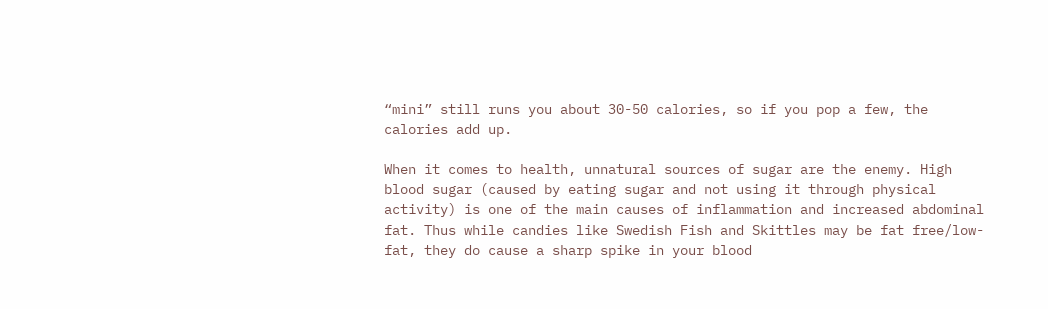“mini” still runs you about 30-50 calories, so if you pop a few, the calories add up.

When it comes to health, unnatural sources of sugar are the enemy. High blood sugar (caused by eating sugar and not using it through physical activity) is one of the main causes of inflammation and increased abdominal fat. Thus while candies like Swedish Fish and Skittles may be fat free/low-fat, they do cause a sharp spike in your blood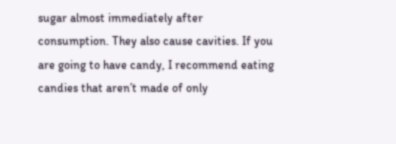sugar almost immediately after consumption. They also cause cavities. If you are going to have candy, I recommend eating candies that aren’t made of only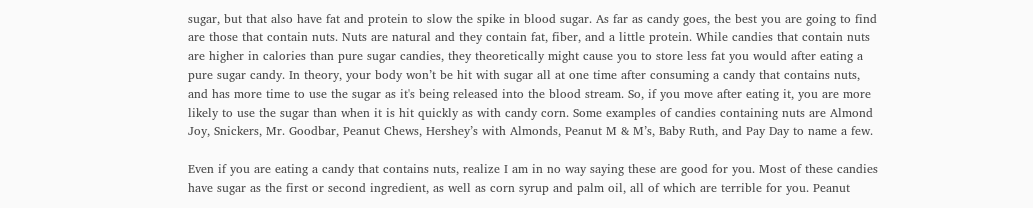sugar, but that also have fat and protein to slow the spike in blood sugar. As far as candy goes, the best you are going to find are those that contain nuts. Nuts are natural and they contain fat, fiber, and a little protein. While candies that contain nuts are higher in calories than pure sugar candies, they theoretically might cause you to store less fat you would after eating a pure sugar candy. In theory, your body won’t be hit with sugar all at one time after consuming a candy that contains nuts, and has more time to use the sugar as it's being released into the blood stream. So, if you move after eating it, you are more likely to use the sugar than when it is hit quickly as with candy corn. Some examples of candies containing nuts are Almond Joy, Snickers, Mr. Goodbar, Peanut Chews, Hershey’s with Almonds, Peanut M & M’s, Baby Ruth, and Pay Day to name a few.

Even if you are eating a candy that contains nuts, realize I am in no way saying these are good for you. Most of these candies have sugar as the first or second ingredient, as well as corn syrup and palm oil, all of which are terrible for you. Peanut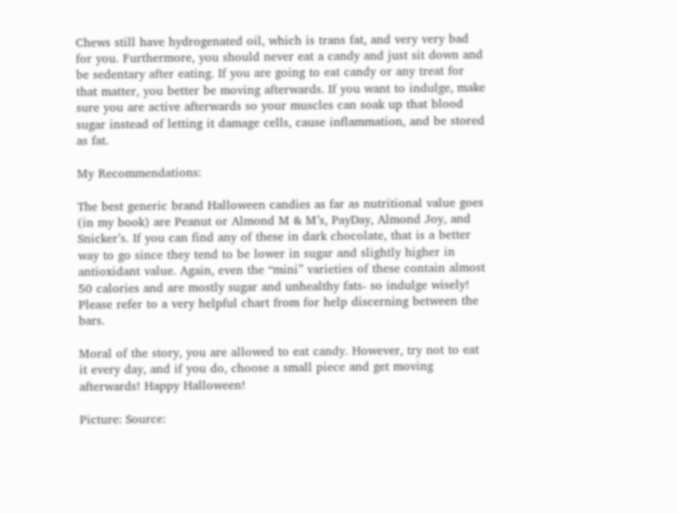Chews still have hydrogenated oil, which is trans fat, and very very bad for you. Furthermore, you should never eat a candy and just sit down and be sedentary after eating. If you are going to eat candy or any treat for that matter, you better be moving afterwards. If you want to indulge, make sure you are active afterwards so your muscles can soak up that blood sugar instead of letting it damage cells, cause inflammation, and be stored as fat.

My Recommendations:

The best generic brand Halloween candies as far as nutritional value goes (in my book) are Peanut or Almond M & M’s, PayDay, Almond Joy, and Snicker’s. If you can find any of these in dark chocolate, that is a better way to go since they tend to be lower in sugar and slightly higher in antioxidant value. Again, even the “mini” varieties of these contain almost 50 calories and are mostly sugar and unhealthy fats- so indulge wisely! Please refer to a very helpful chart from for help discerning between the bars.

Moral of the story, you are allowed to eat candy. However, try not to eat it every day, and if you do, choose a small piece and get moving afterwards! Happy Halloween!

Picture: Source: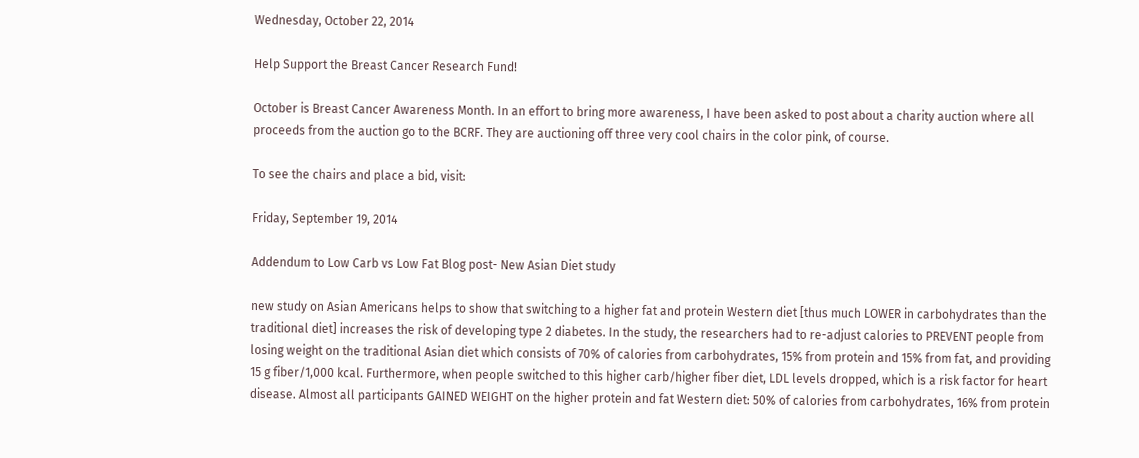Wednesday, October 22, 2014

Help Support the Breast Cancer Research Fund!

October is Breast Cancer Awareness Month. In an effort to bring more awareness, I have been asked to post about a charity auction where all proceeds from the auction go to the BCRF. They are auctioning off three very cool chairs in the color pink, of course.

To see the chairs and place a bid, visit:

Friday, September 19, 2014

Addendum to Low Carb vs Low Fat Blog post- New Asian Diet study

new study on Asian Americans helps to show that switching to a higher fat and protein Western diet [thus much LOWER in carbohydrates than the traditional diet] increases the risk of developing type 2 diabetes. In the study, the researchers had to re-adjust calories to PREVENT people from losing weight on the traditional Asian diet which consists of 70% of calories from carbohydrates, 15% from protein and 15% from fat, and providing 15 g fiber/1,000 kcal. Furthermore, when people switched to this higher carb/higher fiber diet, LDL levels dropped, which is a risk factor for heart disease. Almost all participants GAINED WEIGHT on the higher protein and fat Western diet: 50% of calories from carbohydrates, 16% from protein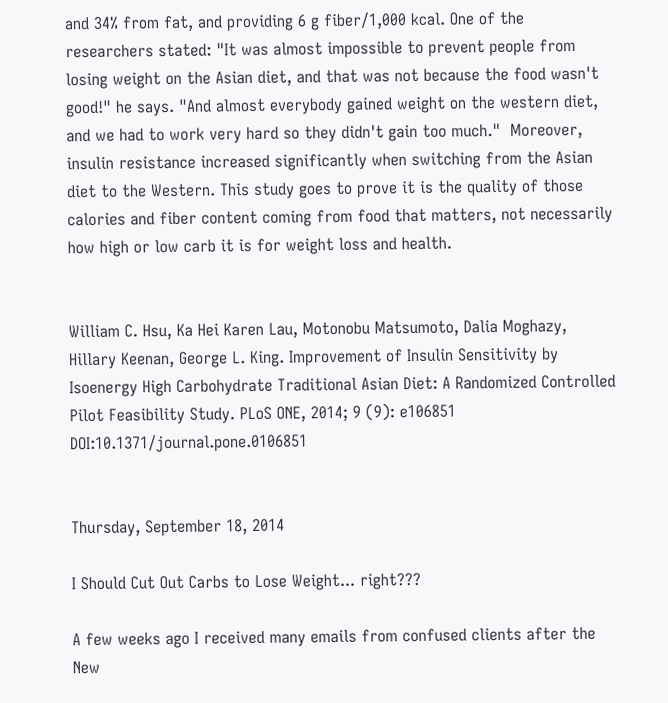and 34% from fat, and providing 6 g fiber/1,000 kcal. One of the researchers stated: "It was almost impossible to prevent people from losing weight on the Asian diet, and that was not because the food wasn't good!" he says. "And almost everybody gained weight on the western diet, and we had to work very hard so they didn't gain too much."  Moreover, insulin resistance increased significantly when switching from the Asian diet to the Western. This study goes to prove it is the quality of those calories and fiber content coming from food that matters, not necessarily how high or low carb it is for weight loss and health.


William C. Hsu, Ka Hei Karen Lau, Motonobu Matsumoto, Dalia Moghazy, Hillary Keenan, George L. King. Improvement of Insulin Sensitivity by Isoenergy High Carbohydrate Traditional Asian Diet: A Randomized Controlled Pilot Feasibility Study. PLoS ONE, 2014; 9 (9): e106851 DOI:10.1371/journal.pone.0106851


Thursday, September 18, 2014

I Should Cut Out Carbs to Lose Weight... right???

A few weeks ago I received many emails from confused clients after the New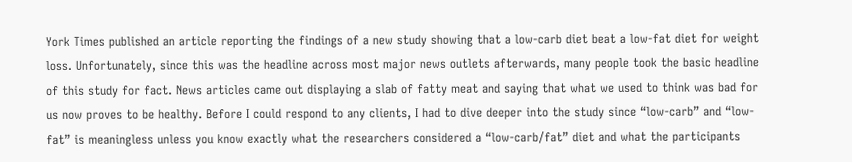York Times published an article reporting the findings of a new study showing that a low-carb diet beat a low-fat diet for weight loss. Unfortunately, since this was the headline across most major news outlets afterwards, many people took the basic headline of this study for fact. News articles came out displaying a slab of fatty meat and saying that what we used to think was bad for us now proves to be healthy. Before I could respond to any clients, I had to dive deeper into the study since “low-carb” and “low-fat” is meaningless unless you know exactly what the researchers considered a “low-carb/fat” diet and what the participants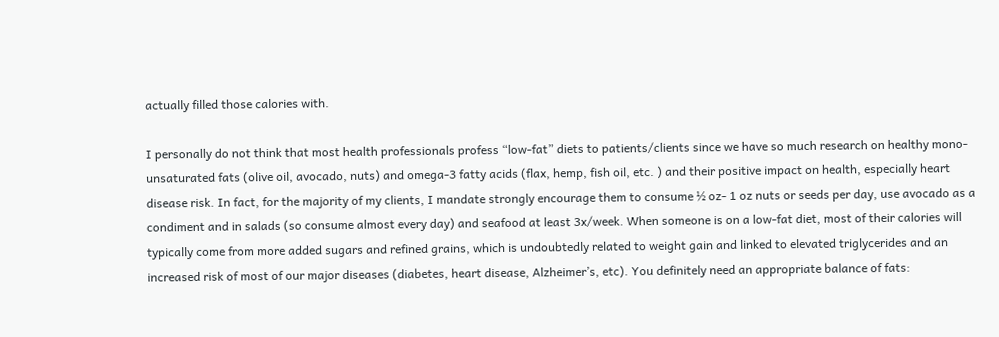actually filled those calories with.

I personally do not think that most health professionals profess “low-fat” diets to patients/clients since we have so much research on healthy mono-unsaturated fats (olive oil, avocado, nuts) and omega-3 fatty acids (flax, hemp, fish oil, etc. ) and their positive impact on health, especially heart disease risk. In fact, for the majority of my clients, I mandate strongly encourage them to consume ½ oz- 1 oz nuts or seeds per day, use avocado as a condiment and in salads (so consume almost every day) and seafood at least 3x/week. When someone is on a low-fat diet, most of their calories will typically come from more added sugars and refined grains, which is undoubtedly related to weight gain and linked to elevated triglycerides and an increased risk of most of our major diseases (diabetes, heart disease, Alzheimer’s, etc). You definitely need an appropriate balance of fats: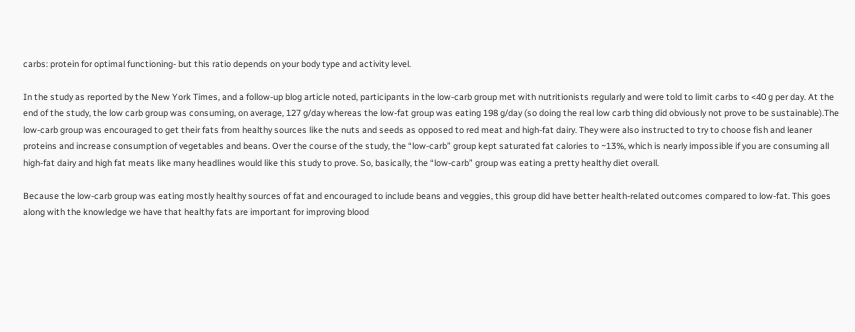carbs: protein for optimal functioning- but this ratio depends on your body type and activity level.

In the study as reported by the New York Times, and a follow-up blog article noted, participants in the low-carb group met with nutritionists regularly and were told to limit carbs to <40 g per day. At the end of the study, the low carb group was consuming, on average, 127 g/day whereas the low-fat group was eating 198 g/day (so doing the real low carb thing did obviously not prove to be sustainable).The low-carb group was encouraged to get their fats from healthy sources like the nuts and seeds as opposed to red meat and high-fat dairy. They were also instructed to try to choose fish and leaner proteins and increase consumption of vegetables and beans. Over the course of the study, the “low-carb” group kept saturated fat calories to ~13%, which is nearly impossible if you are consuming all high-fat dairy and high fat meats like many headlines would like this study to prove. So, basically, the “low-carb” group was eating a pretty healthy diet overall.

Because the low-carb group was eating mostly healthy sources of fat and encouraged to include beans and veggies, this group did have better health-related outcomes compared to low-fat. This goes along with the knowledge we have that healthy fats are important for improving blood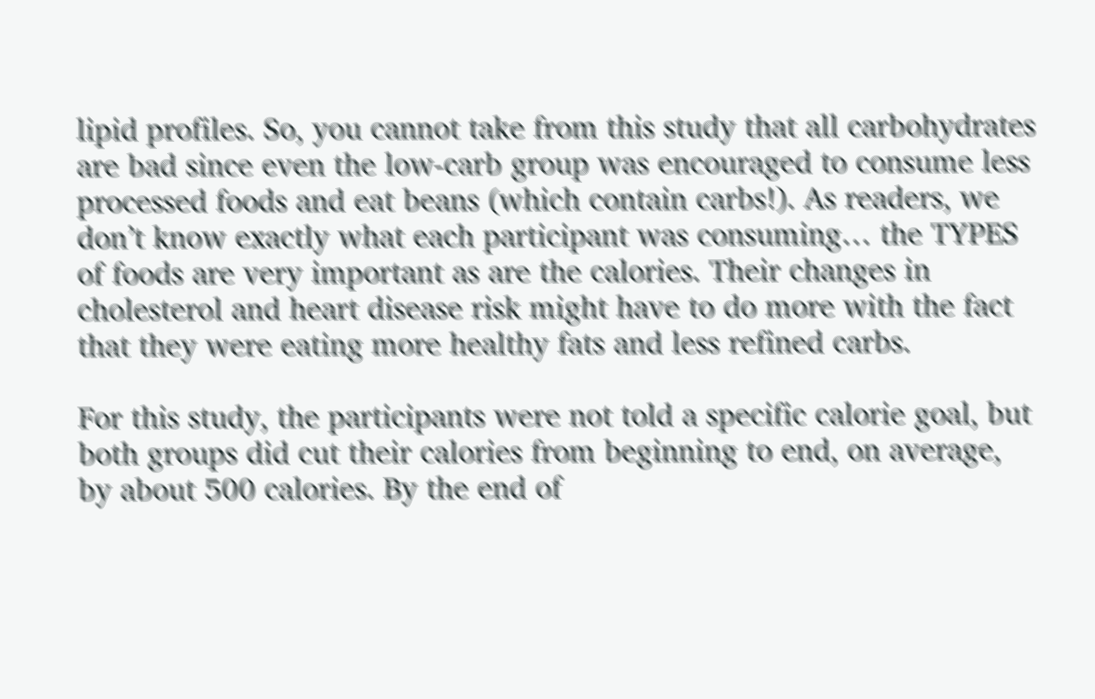lipid profiles. So, you cannot take from this study that all carbohydrates are bad since even the low-carb group was encouraged to consume less processed foods and eat beans (which contain carbs!). As readers, we don’t know exactly what each participant was consuming… the TYPES of foods are very important as are the calories. Their changes in cholesterol and heart disease risk might have to do more with the fact that they were eating more healthy fats and less refined carbs.

For this study, the participants were not told a specific calorie goal, but both groups did cut their calories from beginning to end, on average, by about 500 calories. By the end of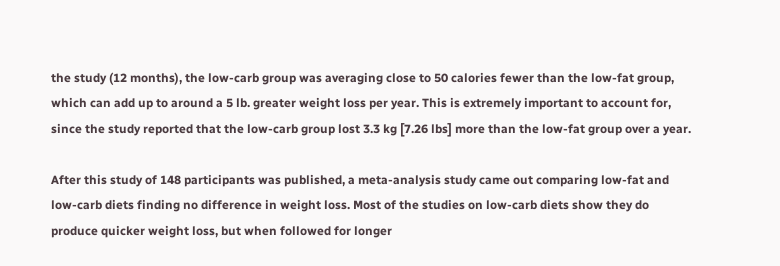the study (12 months), the low-carb group was averaging close to 50 calories fewer than the low-fat group, which can add up to around a 5 lb. greater weight loss per year. This is extremely important to account for, since the study reported that the low-carb group lost 3.3 kg [7.26 lbs] more than the low-fat group over a year.

After this study of 148 participants was published, a meta-analysis study came out comparing low-fat and low-carb diets finding no difference in weight loss. Most of the studies on low-carb diets show they do produce quicker weight loss, but when followed for longer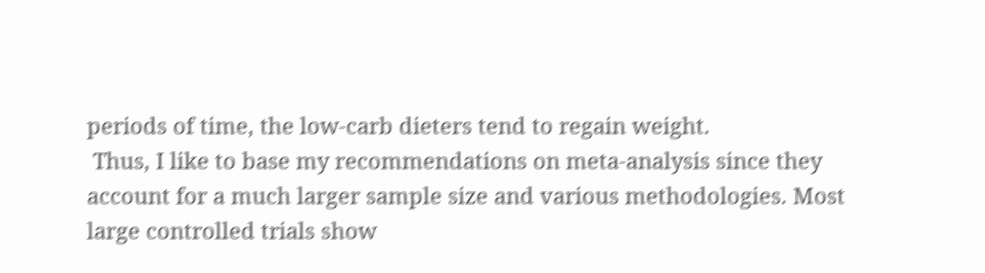periods of time, the low-carb dieters tend to regain weight.
 Thus, I like to base my recommendations on meta-analysis since they account for a much larger sample size and various methodologies. Most large controlled trials show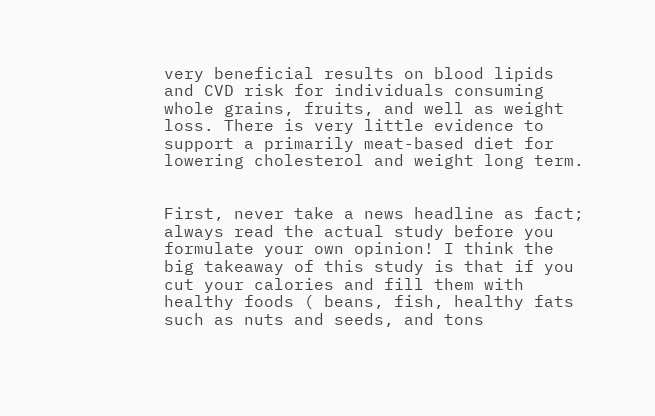very beneficial results on blood lipids and CVD risk for individuals consuming whole grains, fruits, and well as weight loss. There is very little evidence to support a primarily meat-based diet for lowering cholesterol and weight long term.


First, never take a news headline as fact; always read the actual study before you formulate your own opinion! I think the big takeaway of this study is that if you cut your calories and fill them with healthy foods ( beans, fish, healthy fats such as nuts and seeds, and tons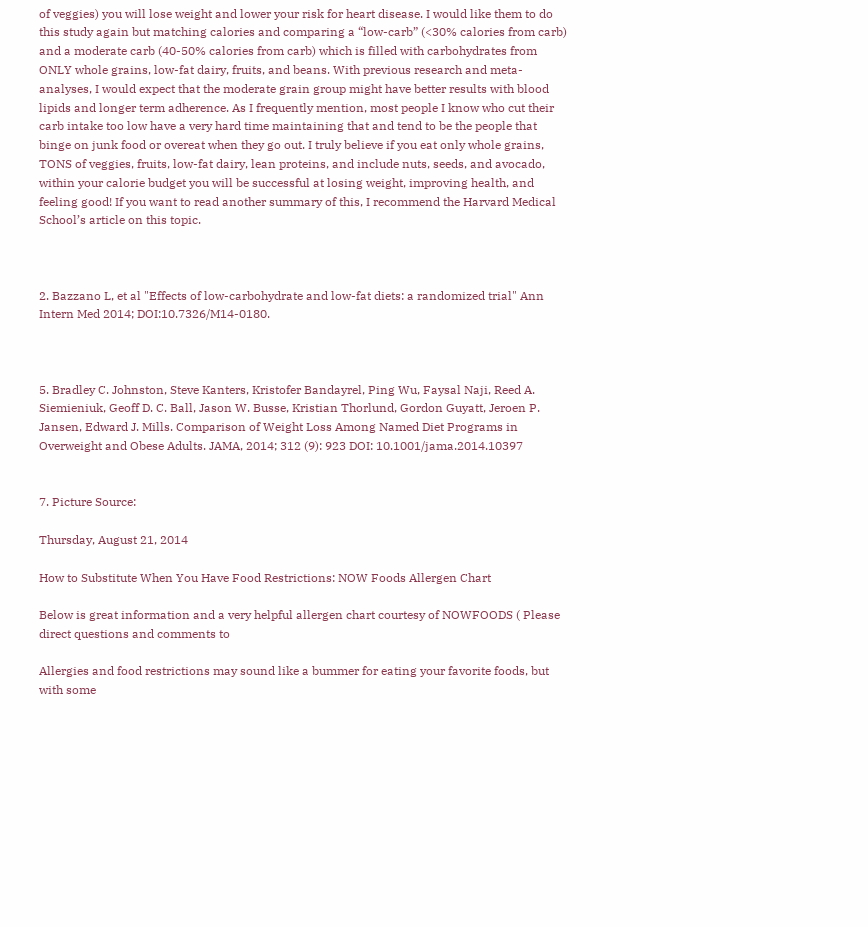of veggies) you will lose weight and lower your risk for heart disease. I would like them to do this study again but matching calories and comparing a “low-carb” (<30% calories from carb) and a moderate carb (40-50% calories from carb) which is filled with carbohydrates from ONLY whole grains, low-fat dairy, fruits, and beans. With previous research and meta-analyses, I would expect that the moderate grain group might have better results with blood lipids and longer term adherence. As I frequently mention, most people I know who cut their carb intake too low have a very hard time maintaining that and tend to be the people that binge on junk food or overeat when they go out. I truly believe if you eat only whole grains, TONS of veggies, fruits, low-fat dairy, lean proteins, and include nuts, seeds, and avocado, within your calorie budget you will be successful at losing weight, improving health, and feeling good! If you want to read another summary of this, I recommend the Harvard Medical School’s article on this topic.



2. Bazzano L, et al "Effects of low-carbohydrate and low-fat diets: a randomized trial" Ann Intern Med 2014; DOI:10.7326/M14-0180.



5. Bradley C. Johnston, Steve Kanters, Kristofer Bandayrel, Ping Wu, Faysal Naji, Reed A. Siemieniuk, Geoff D. C. Ball, Jason W. Busse, Kristian Thorlund, Gordon Guyatt, Jeroen P. Jansen, Edward J. Mills. Comparison of Weight Loss Among Named Diet Programs in Overweight and Obese Adults. JAMA, 2014; 312 (9): 923 DOI: 10.1001/jama.2014.10397


7. Picture Source:

Thursday, August 21, 2014

How to Substitute When You Have Food Restrictions: NOW Foods Allergen Chart

Below is great information and a very helpful allergen chart courtesy of NOWFOODS ( Please direct questions and comments to

Allergies and food restrictions may sound like a bummer for eating your favorite foods, but with some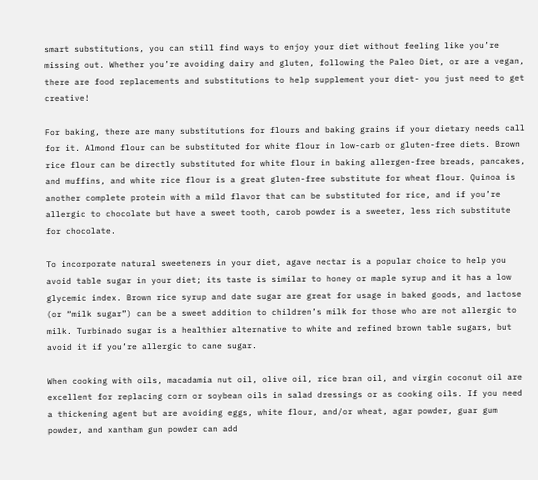smart substitutions, you can still find ways to enjoy your diet without feeling like you’re missing out. Whether you’re avoiding dairy and gluten, following the Paleo Diet, or are a vegan, there are food replacements and substitutions to help supplement your diet- you just need to get creative!

For baking, there are many substitutions for flours and baking grains if your dietary needs call for it. Almond flour can be substituted for white flour in low-carb or gluten-free diets. Brown rice flour can be directly substituted for white flour in baking allergen-free breads, pancakes, and muffins, and white rice flour is a great gluten-free substitute for wheat flour. Quinoa is another complete protein with a mild flavor that can be substituted for rice, and if you’re allergic to chocolate but have a sweet tooth, carob powder is a sweeter, less rich substitute for chocolate.

To incorporate natural sweeteners in your diet, agave nectar is a popular choice to help you avoid table sugar in your diet; its taste is similar to honey or maple syrup and it has a low glycemic index. Brown rice syrup and date sugar are great for usage in baked goods, and lactose (or “milk sugar”) can be a sweet addition to children’s milk for those who are not allergic to milk. Turbinado sugar is a healthier alternative to white and refined brown table sugars, but avoid it if you’re allergic to cane sugar.

When cooking with oils, macadamia nut oil, olive oil, rice bran oil, and virgin coconut oil are excellent for replacing corn or soybean oils in salad dressings or as cooking oils. If you need a thickening agent but are avoiding eggs, white flour, and/or wheat, agar powder, guar gum powder, and xantham gun powder can add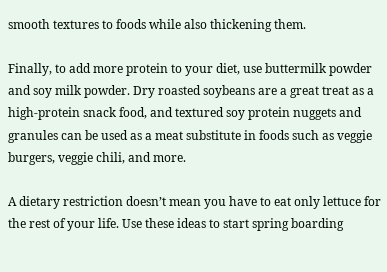smooth textures to foods while also thickening them.

Finally, to add more protein to your diet, use buttermilk powder and soy milk powder. Dry roasted soybeans are a great treat as a high-protein snack food, and textured soy protein nuggets and granules can be used as a meat substitute in foods such as veggie burgers, veggie chili, and more.

A dietary restriction doesn’t mean you have to eat only lettuce for the rest of your life. Use these ideas to start spring boarding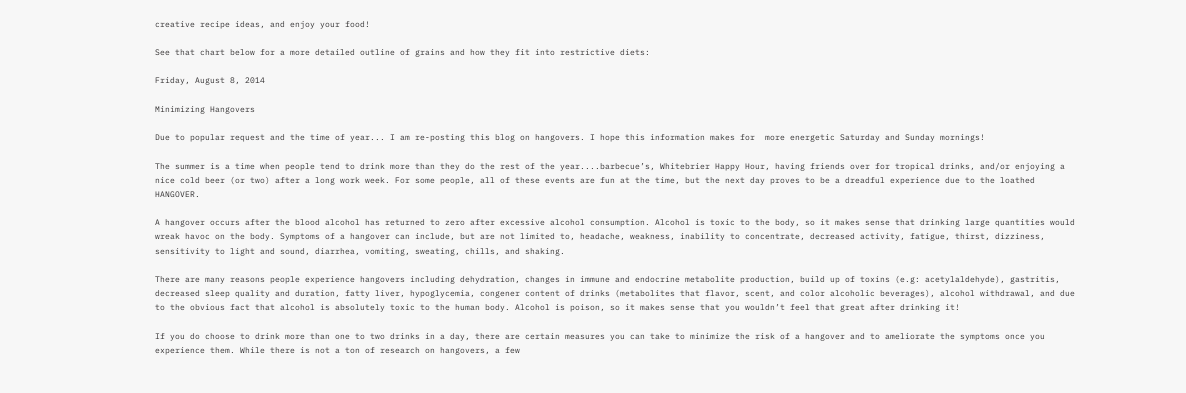creative recipe ideas, and enjoy your food!

See that chart below for a more detailed outline of grains and how they fit into restrictive diets:

Friday, August 8, 2014

Minimizing Hangovers

Due to popular request and the time of year... I am re-posting this blog on hangovers. I hope this information makes for  more energetic Saturday and Sunday mornings!

The summer is a time when people tend to drink more than they do the rest of the year....barbecue’s, Whitebrier Happy Hour, having friends over for tropical drinks, and/or enjoying a nice cold beer (or two) after a long work week. For some people, all of these events are fun at the time, but the next day proves to be a dreadful experience due to the loathed HANGOVER.

A hangover occurs after the blood alcohol has returned to zero after excessive alcohol consumption. Alcohol is toxic to the body, so it makes sense that drinking large quantities would wreak havoc on the body. Symptoms of a hangover can include, but are not limited to, headache, weakness, inability to concentrate, decreased activity, fatigue, thirst, dizziness, sensitivity to light and sound, diarrhea, vomiting, sweating, chills, and shaking.

There are many reasons people experience hangovers including dehydration, changes in immune and endocrine metabolite production, build up of toxins (e.g: acetylaldehyde), gastritis, decreased sleep quality and duration, fatty liver, hypoglycemia, congener content of drinks (metabolites that flavor, scent, and color alcoholic beverages), alcohol withdrawal, and due to the obvious fact that alcohol is absolutely toxic to the human body. Alcohol is poison, so it makes sense that you wouldn’t feel that great after drinking it!

If you do choose to drink more than one to two drinks in a day, there are certain measures you can take to minimize the risk of a hangover and to ameliorate the symptoms once you experience them. While there is not a ton of research on hangovers, a few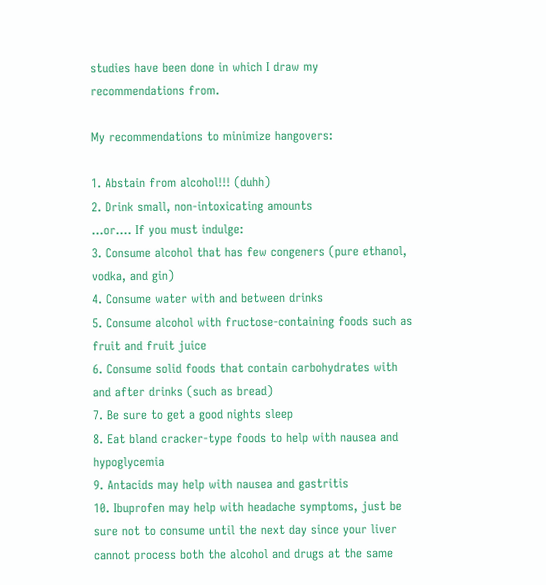studies have been done in which I draw my recommendations from.

My recommendations to minimize hangovers:

1. Abstain from alcohol!!! (duhh)
2. Drink small, non-intoxicating amounts
…or…. If you must indulge:
3. Consume alcohol that has few congeners (pure ethanol, vodka, and gin)
4. Consume water with and between drinks
5. Consume alcohol with fructose-containing foods such as fruit and fruit juice
6. Consume solid foods that contain carbohydrates with and after drinks (such as bread)
7. Be sure to get a good nights sleep
8. Eat bland cracker-type foods to help with nausea and hypoglycemia
9. Antacids may help with nausea and gastritis
10. Ibuprofen may help with headache symptoms, just be sure not to consume until the next day since your liver cannot process both the alcohol and drugs at the same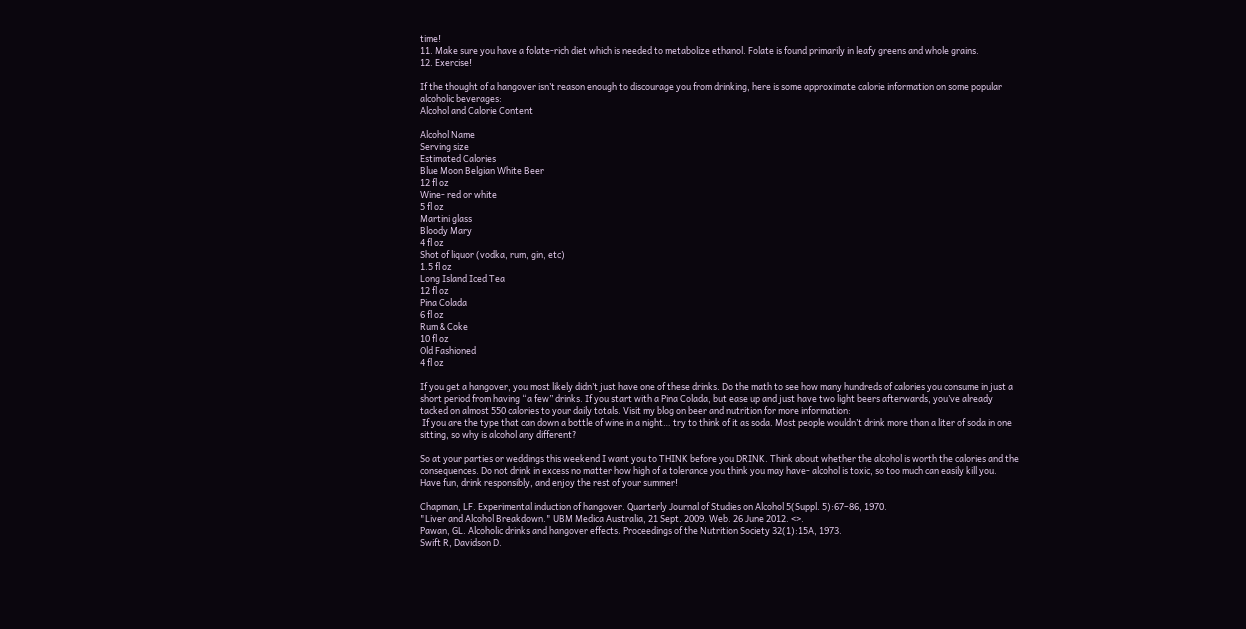time!
11. Make sure you have a folate-rich diet which is needed to metabolize ethanol. Folate is found primarily in leafy greens and whole grains.
12. Exercise!

If the thought of a hangover isn’t reason enough to discourage you from drinking, here is some approximate calorie information on some popular alcoholic beverages:
Alcohol and Calorie Content

Alcohol Name
Serving size
Estimated Calories
Blue Moon Belgian White Beer
12 fl oz
Wine- red or white
5 fl oz
Martini glass
Bloody Mary
4 fl oz
Shot of liquor (vodka, rum, gin, etc)
1.5 fl oz
Long Island Iced Tea
12 fl oz
Pina Colada
6 fl oz
Rum & Coke
10 fl oz
Old Fashioned
4 fl oz

If you get a hangover, you most likely didn’t just have one of these drinks. Do the math to see how many hundreds of calories you consume in just a short period from having “a few” drinks. If you start with a Pina Colada, but ease up and just have two light beers afterwards, you’ve already tacked on almost 550 calories to your daily totals. Visit my blog on beer and nutrition for more information:
 If you are the type that can down a bottle of wine in a night… try to think of it as soda. Most people wouldn’t drink more than a liter of soda in one sitting, so why is alcohol any different?

So at your parties or weddings this weekend I want you to THINK before you DRINK. Think about whether the alcohol is worth the calories and the consequences. Do not drink in excess no matter how high of a tolerance you think you may have- alcohol is toxic, so too much can easily kill you. Have fun, drink responsibly, and enjoy the rest of your summer!

Chapman, LF. Experimental induction of hangover. Quarterly Journal of Studies on Alcohol 5(Suppl. 5):67–86, 1970.
"Liver and Alcohol Breakdown." UBM Medica Australia, 21 Sept. 2009. Web. 26 June 2012. <>.
Pawan, GL. Alcoholic drinks and hangover effects. Proceedings of the Nutrition Society 32(1):15A, 1973.
Swift R, Davidson D.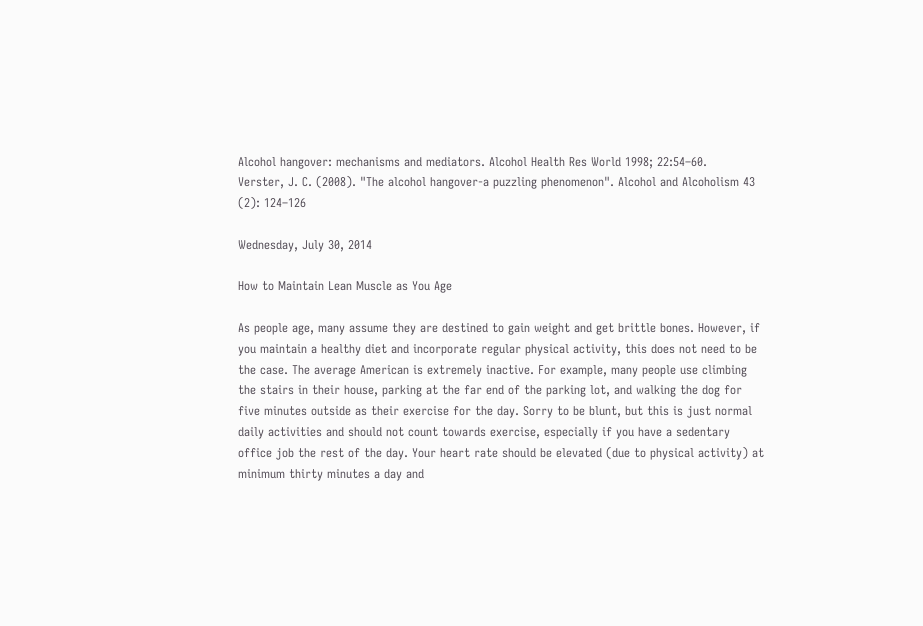Alcohol hangover: mechanisms and mediators. Alcohol Health Res World 1998; 22:54–60.
Verster, J. C. (2008). "The alcohol hangover-a puzzling phenomenon". Alcohol and Alcoholism 43 (2): 124–126

Wednesday, July 30, 2014

How to Maintain Lean Muscle as You Age

As people age, many assume they are destined to gain weight and get brittle bones. However, if you maintain a healthy diet and incorporate regular physical activity, this does not need to be the case. The average American is extremely inactive. For example, many people use climbing the stairs in their house, parking at the far end of the parking lot, and walking the dog for five minutes outside as their exercise for the day. Sorry to be blunt, but this is just normal daily activities and should not count towards exercise, especially if you have a sedentary office job the rest of the day. Your heart rate should be elevated (due to physical activity) at minimum thirty minutes a day and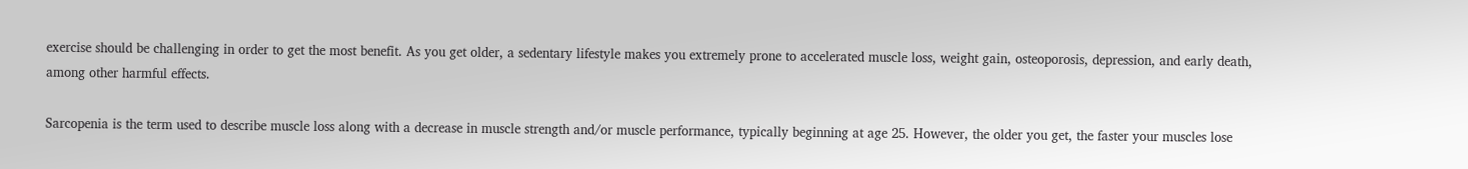exercise should be challenging in order to get the most benefit. As you get older, a sedentary lifestyle makes you extremely prone to accelerated muscle loss, weight gain, osteoporosis, depression, and early death, among other harmful effects.

Sarcopenia is the term used to describe muscle loss along with a decrease in muscle strength and/or muscle performance, typically beginning at age 25. However, the older you get, the faster your muscles lose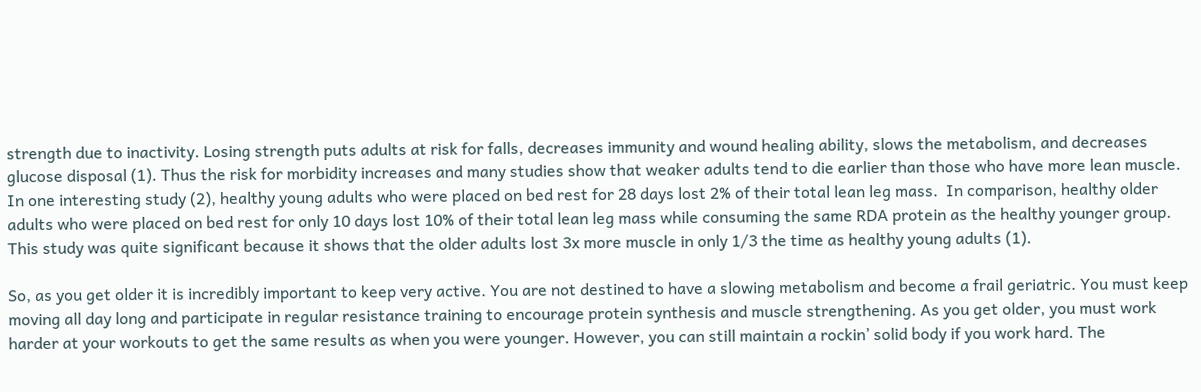strength due to inactivity. Losing strength puts adults at risk for falls, decreases immunity and wound healing ability, slows the metabolism, and decreases glucose disposal (1). Thus the risk for morbidity increases and many studies show that weaker adults tend to die earlier than those who have more lean muscle. In one interesting study (2), healthy young adults who were placed on bed rest for 28 days lost 2% of their total lean leg mass.  In comparison, healthy older adults who were placed on bed rest for only 10 days lost 10% of their total lean leg mass while consuming the same RDA protein as the healthy younger group. This study was quite significant because it shows that the older adults lost 3x more muscle in only 1/3 the time as healthy young adults (1).

So, as you get older it is incredibly important to keep very active. You are not destined to have a slowing metabolism and become a frail geriatric. You must keep moving all day long and participate in regular resistance training to encourage protein synthesis and muscle strengthening. As you get older, you must work harder at your workouts to get the same results as when you were younger. However, you can still maintain a rockin’ solid body if you work hard. The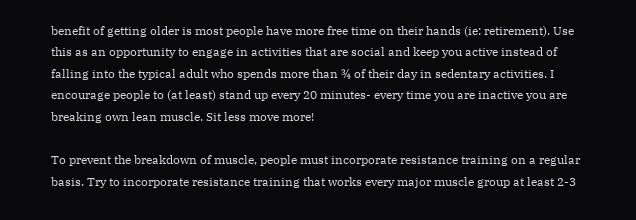benefit of getting older is most people have more free time on their hands (ie: retirement). Use this as an opportunity to engage in activities that are social and keep you active instead of falling into the typical adult who spends more than ¾ of their day in sedentary activities. I encourage people to (at least) stand up every 20 minutes- every time you are inactive you are breaking own lean muscle. Sit less move more!

To prevent the breakdown of muscle, people must incorporate resistance training on a regular basis. Try to incorporate resistance training that works every major muscle group at least 2-3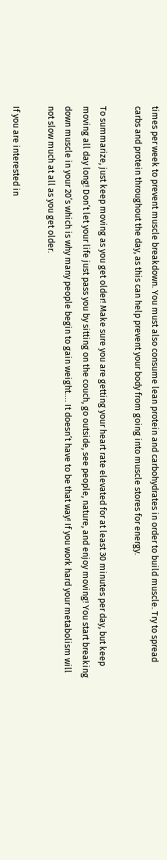times per week to prevent muscle breakdown. You must also consume lean protein and carbohydrates in order to build muscle. Try to spread carbs and protein throughout the day, as this can help prevent your body from going into muscle stores for energy.

To summarize, just keep moving as you get older! Make sure you are getting your heart rate elevated for at least 30 minutes per day, but keep moving all day long! Don’t let your life just pass you by sitting on the couch, go outside, see people, nature, and enjoy moving! You start breaking down muscle in your 20’s which is why many people begin to gain weight…. It doesn’t have to be that way! If you work hard your metabolism will not slow much at all as you get older.

If you are interested in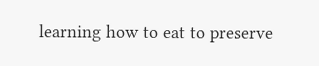learning how to eat to preserve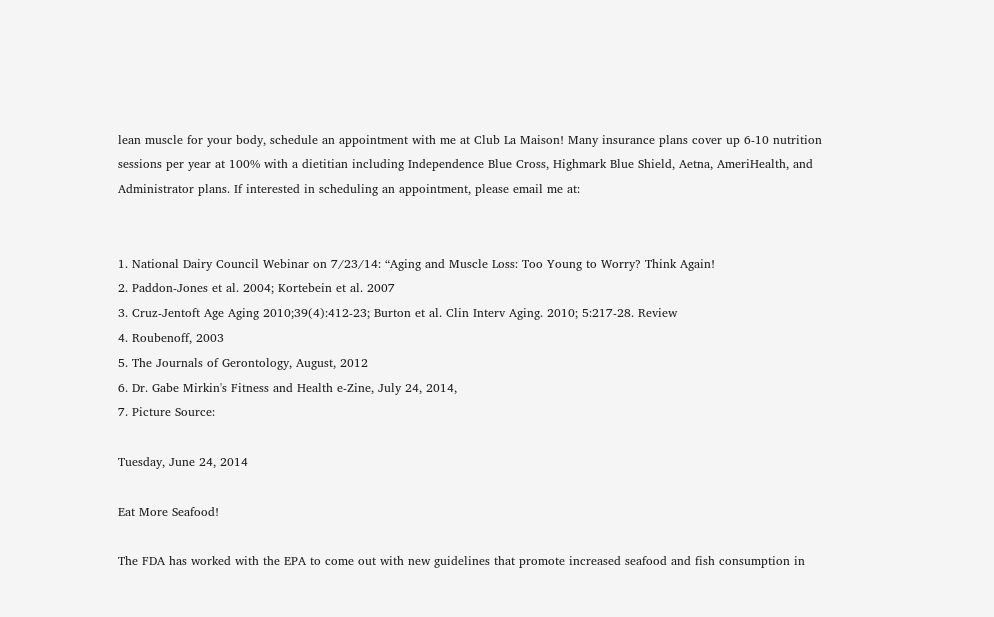lean muscle for your body, schedule an appointment with me at Club La Maison! Many insurance plans cover up 6-10 nutrition sessions per year at 100% with a dietitian including Independence Blue Cross, Highmark Blue Shield, Aetna, AmeriHealth, and Administrator plans. If interested in scheduling an appointment, please email me at:


1. National Dairy Council Webinar on 7/23/14: “Aging and Muscle Loss: Too Young to Worry? Think Again!
2. Paddon-Jones et al. 2004; Kortebein et al. 2007
3. Cruz-Jentoft Age Aging 2010;39(4):412-23; Burton et al. Clin Interv Aging. 2010; 5:217-28. Review
4. Roubenoff, 2003
5. The Journals of Gerontology, August, 2012
6. Dr. Gabe Mirkin's Fitness and Health e-Zine, July 24, 2014,
7. Picture Source:

Tuesday, June 24, 2014

Eat More Seafood!

The FDA has worked with the EPA to come out with new guidelines that promote increased seafood and fish consumption in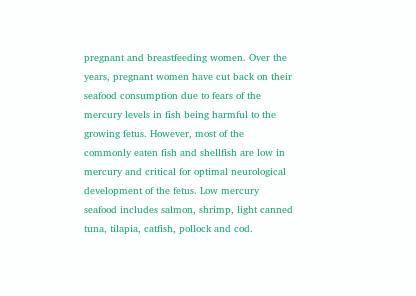pregnant and breastfeeding women. Over the years, pregnant women have cut back on their seafood consumption due to fears of the mercury levels in fish being harmful to the growing fetus. However, most of the commonly eaten fish and shellfish are low in mercury and critical for optimal neurological development of the fetus. Low mercury seafood includes salmon, shrimp, light canned tuna, tilapia, catfish, pollock and cod.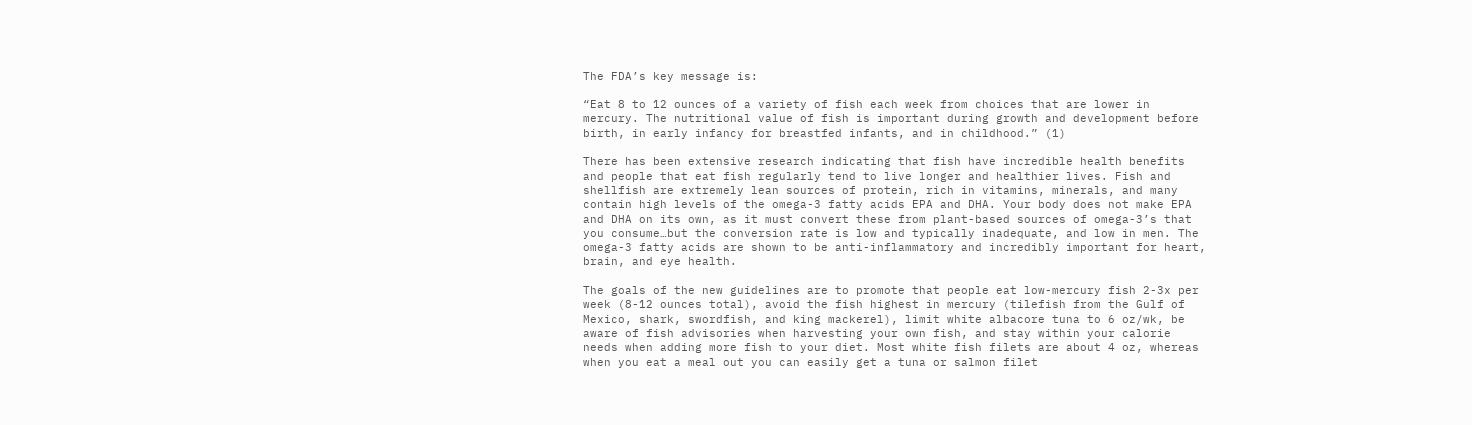The FDA’s key message is:

“Eat 8 to 12 ounces of a variety of fish each week from choices that are lower in mercury. The nutritional value of fish is important during growth and development before birth, in early infancy for breastfed infants, and in childhood.” (1)

There has been extensive research indicating that fish have incredible health benefits and people that eat fish regularly tend to live longer and healthier lives. Fish and shellfish are extremely lean sources of protein, rich in vitamins, minerals, and many contain high levels of the omega-3 fatty acids EPA and DHA. Your body does not make EPA and DHA on its own, as it must convert these from plant-based sources of omega-3’s that you consume…but the conversion rate is low and typically inadequate, and low in men. The omega-3 fatty acids are shown to be anti-inflammatory and incredibly important for heart, brain, and eye health.

The goals of the new guidelines are to promote that people eat low-mercury fish 2-3x per week (8-12 ounces total), avoid the fish highest in mercury (tilefish from the Gulf of Mexico, shark, swordfish, and king mackerel), limit white albacore tuna to 6 oz/wk, be aware of fish advisories when harvesting your own fish, and stay within your calorie needs when adding more fish to your diet. Most white fish filets are about 4 oz, whereas when you eat a meal out you can easily get a tuna or salmon filet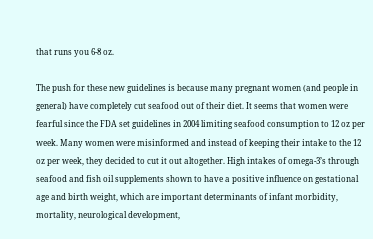that runs you 6-8 oz.

The push for these new guidelines is because many pregnant women (and people in general) have completely cut seafood out of their diet. It seems that women were fearful since the FDA set guidelines in 2004 limiting seafood consumption to 12 oz per week. Many women were misinformed and instead of keeping their intake to the 12 oz per week, they decided to cut it out altogether. High intakes of omega-3’s through seafood and fish oil supplements shown to have a positive influence on gestational age and birth weight, which are important determinants of infant morbidity, mortality, neurological development,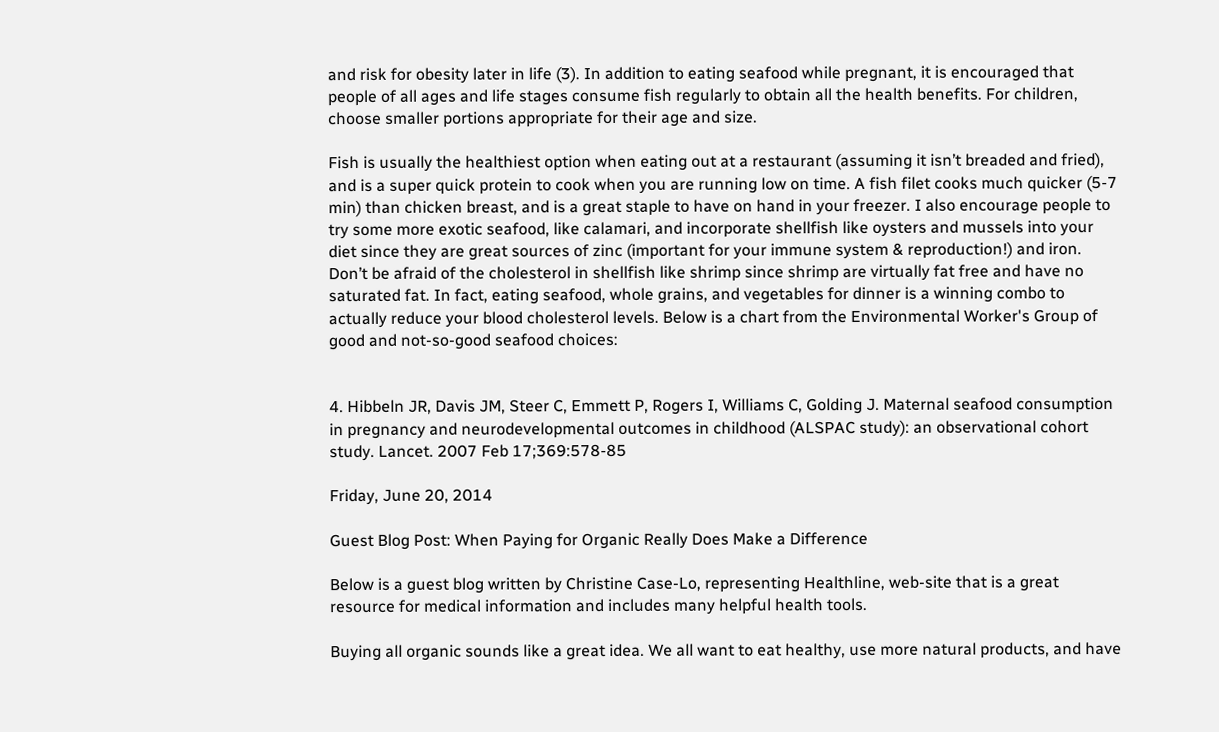and risk for obesity later in life (3). In addition to eating seafood while pregnant, it is encouraged that people of all ages and life stages consume fish regularly to obtain all the health benefits. For children, choose smaller portions appropriate for their age and size.

Fish is usually the healthiest option when eating out at a restaurant (assuming it isn’t breaded and fried), and is a super quick protein to cook when you are running low on time. A fish filet cooks much quicker (5-7 min) than chicken breast, and is a great staple to have on hand in your freezer. I also encourage people to try some more exotic seafood, like calamari, and incorporate shellfish like oysters and mussels into your diet since they are great sources of zinc (important for your immune system & reproduction!) and iron. Don’t be afraid of the cholesterol in shellfish like shrimp since shrimp are virtually fat free and have no saturated fat. In fact, eating seafood, whole grains, and vegetables for dinner is a winning combo to actually reduce your blood cholesterol levels. Below is a chart from the Environmental Worker's Group of good and not-so-good seafood choices:


4. Hibbeln JR, Davis JM, Steer C, Emmett P, Rogers I, Williams C, Golding J. Maternal seafood consumption in pregnancy and neurodevelopmental outcomes in childhood (ALSPAC study): an observational cohort study. Lancet. 2007 Feb 17;369:578-85

Friday, June 20, 2014

Guest Blog Post: When Paying for Organic Really Does Make a Difference

Below is a guest blog written by Christine Case-Lo, representing Healthline, web-site that is a great resource for medical information and includes many helpful health tools.

Buying all organic sounds like a great idea. We all want to eat healthy, use more natural products, and have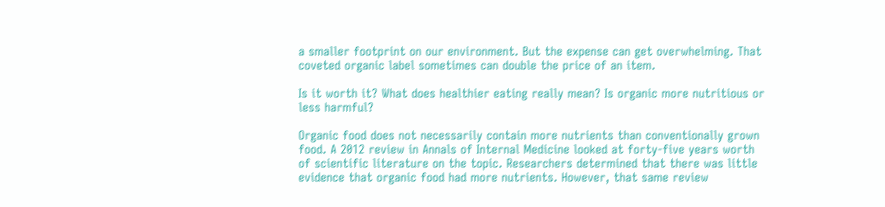a smaller footprint on our environment. But the expense can get overwhelming. That coveted organic label sometimes can double the price of an item.

Is it worth it? What does healthier eating really mean? Is organic more nutritious or less harmful?

Organic food does not necessarily contain more nutrients than conventionally grown food. A 2012 review in Annals of Internal Medicine looked at forty-five years worth of scientific literature on the topic. Researchers determined that there was little evidence that organic food had more nutrients. However, that same review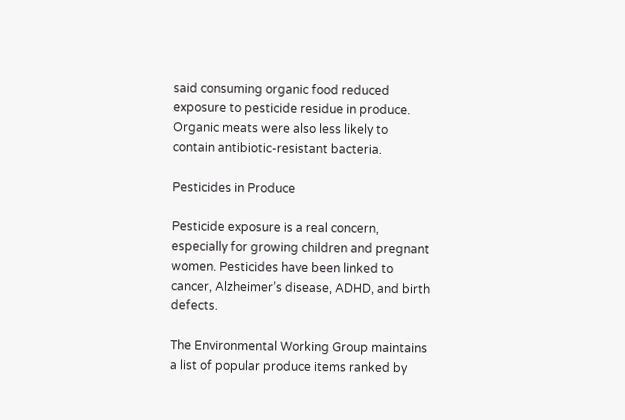said consuming organic food reduced exposure to pesticide residue in produce. Organic meats were also less likely to contain antibiotic-resistant bacteria.

Pesticides in Produce

Pesticide exposure is a real concern, especially for growing children and pregnant women. Pesticides have been linked to cancer, Alzheimer’s disease, ADHD, and birth defects.

The Environmental Working Group maintains a list of popular produce items ranked by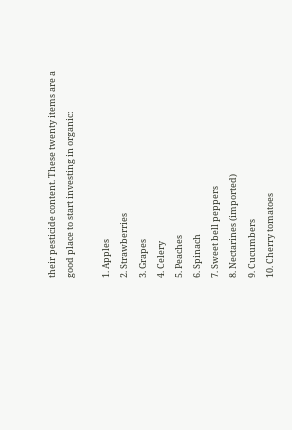their pesticide content. These twenty items are a good place to start investing in organic:

1. Apples
2. Strawberries
3. Grapes
4. Celery
5. Peaches
6. Spinach
7. Sweet bell peppers
8. Nectarines (imported)
9. Cucumbers
10. Cherry tomatoes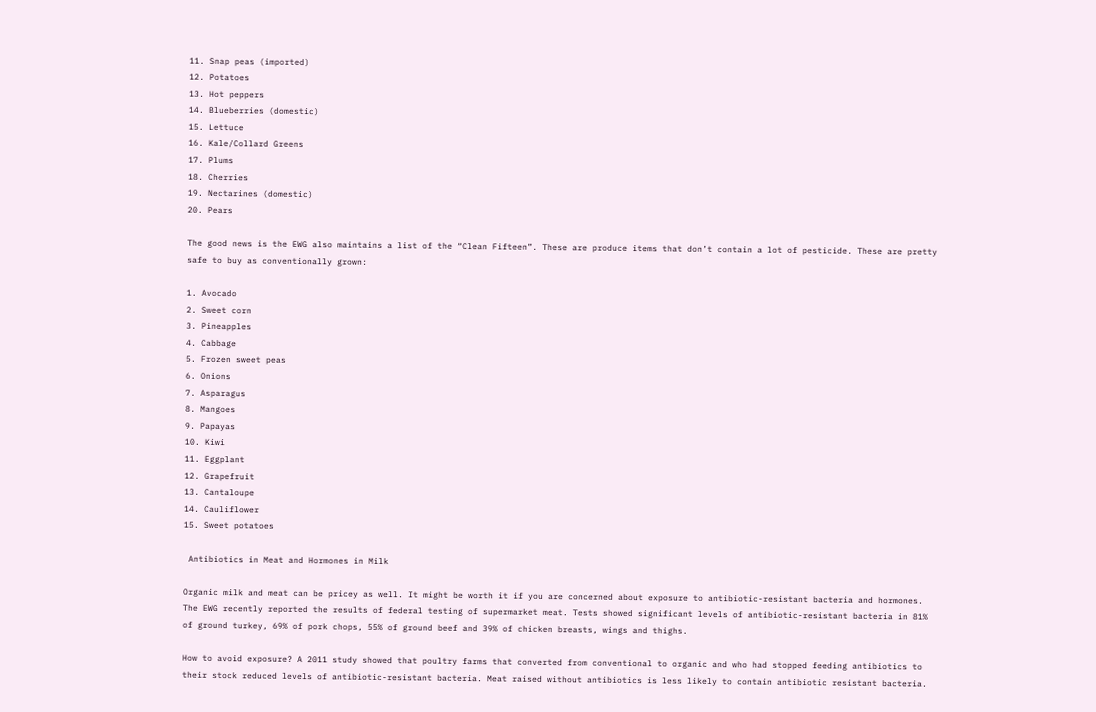11. Snap peas (imported)
12. Potatoes
13. Hot peppers
14. Blueberries (domestic)
15. Lettuce
16. Kale/Collard Greens
17. Plums
18. Cherries
19. Nectarines (domestic)
20. Pears

The good news is the EWG also maintains a list of the “Clean Fifteen”. These are produce items that don’t contain a lot of pesticide. These are pretty safe to buy as conventionally grown:

1. Avocado
2. Sweet corn
3. Pineapples
4. Cabbage
5. Frozen sweet peas
6. Onions
7. Asparagus
8. Mangoes
9. Papayas
10. Kiwi
11. Eggplant
12. Grapefruit
13. Cantaloupe
14. Cauliflower
15. Sweet potatoes

 Antibiotics in Meat and Hormones in Milk

Organic milk and meat can be pricey as well. It might be worth it if you are concerned about exposure to antibiotic-resistant bacteria and hormones. The EWG recently reported the results of federal testing of supermarket meat. Tests showed significant levels of antibiotic-resistant bacteria in 81% of ground turkey, 69% of pork chops, 55% of ground beef and 39% of chicken breasts, wings and thighs.

How to avoid exposure? A 2011 study showed that poultry farms that converted from conventional to organic and who had stopped feeding antibiotics to their stock reduced levels of antibiotic-resistant bacteria. Meat raised without antibiotics is less likely to contain antibiotic resistant bacteria.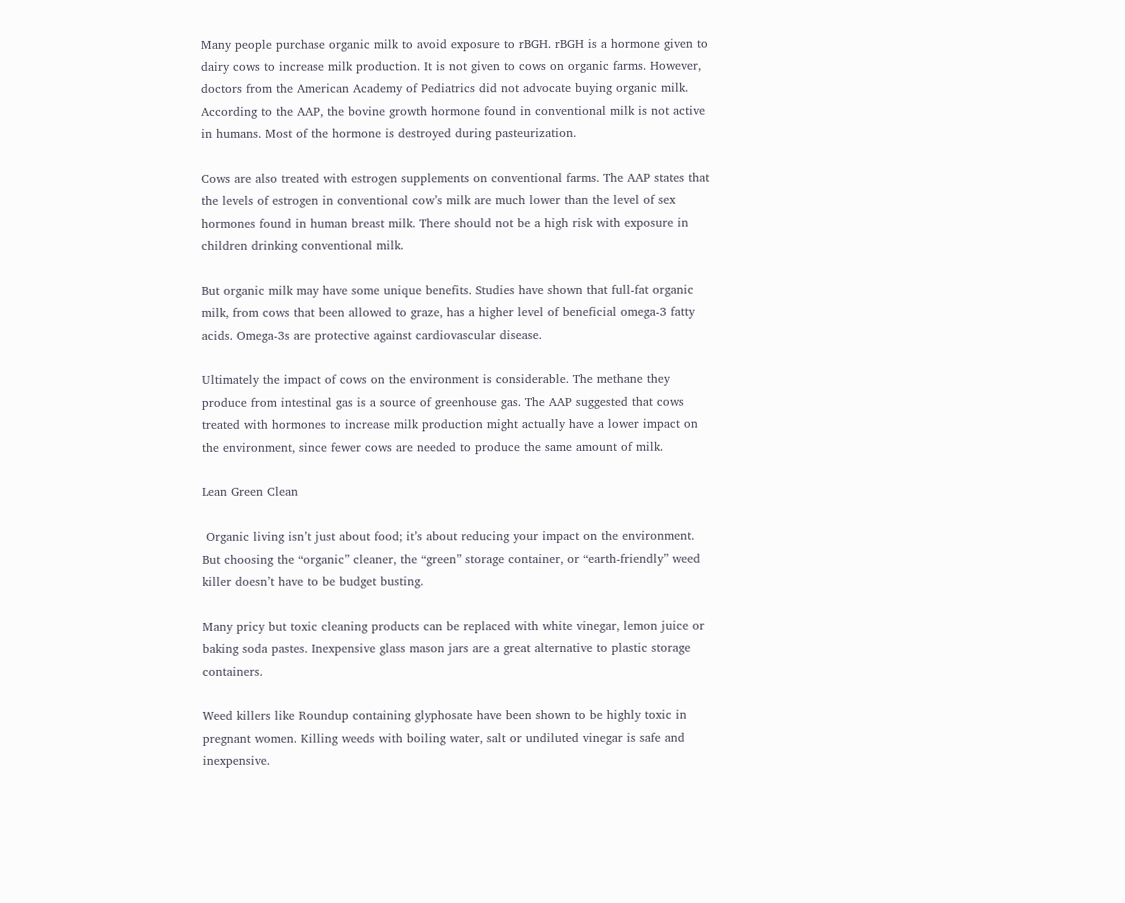Many people purchase organic milk to avoid exposure to rBGH. rBGH is a hormone given to dairy cows to increase milk production. It is not given to cows on organic farms. However, doctors from the American Academy of Pediatrics did not advocate buying organic milk. According to the AAP, the bovine growth hormone found in conventional milk is not active in humans. Most of the hormone is destroyed during pasteurization.

Cows are also treated with estrogen supplements on conventional farms. The AAP states that the levels of estrogen in conventional cow’s milk are much lower than the level of sex hormones found in human breast milk. There should not be a high risk with exposure in children drinking conventional milk.

But organic milk may have some unique benefits. Studies have shown that full-fat organic milk, from cows that been allowed to graze, has a higher level of beneficial omega-3 fatty acids. Omega-3s are protective against cardiovascular disease.

Ultimately the impact of cows on the environment is considerable. The methane they produce from intestinal gas is a source of greenhouse gas. The AAP suggested that cows treated with hormones to increase milk production might actually have a lower impact on the environment, since fewer cows are needed to produce the same amount of milk.

Lean Green Clean

 Organic living isn’t just about food; it’s about reducing your impact on the environment. But choosing the “organic” cleaner, the “green” storage container, or “earth-friendly” weed killer doesn’t have to be budget busting.

Many pricy but toxic cleaning products can be replaced with white vinegar, lemon juice or baking soda pastes. Inexpensive glass mason jars are a great alternative to plastic storage containers.

Weed killers like Roundup containing glyphosate have been shown to be highly toxic in pregnant women. Killing weeds with boiling water, salt or undiluted vinegar is safe and inexpensive.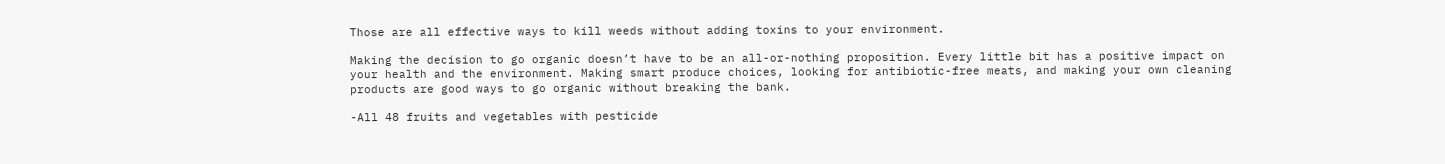Those are all effective ways to kill weeds without adding toxins to your environment.

Making the decision to go organic doesn’t have to be an all-or-nothing proposition. Every little bit has a positive impact on your health and the environment. Making smart produce choices, looking for antibiotic-free meats, and making your own cleaning products are good ways to go organic without breaking the bank.

-All 48 fruits and vegetables with pesticide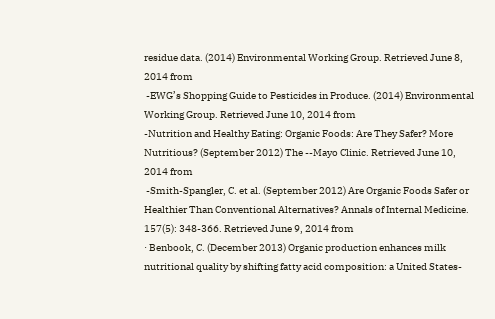residue data. (2014) Environmental Working Group. Retrieved June 8, 2014 from
 -EWG’s Shopping Guide to Pesticides in Produce. (2014) Environmental Working Group. Retrieved June 10, 2014 from
-Nutrition and Healthy Eating: Organic Foods: Are They Safer? More Nutritious? (September 2012) The --Mayo Clinic. Retrieved June 10, 2014 from
 -Smith-Spangler, C. et al. (September 2012) Are Organic Foods Safer or Healthier Than Conventional Alternatives? Annals of Internal Medicine. 157(5): 348-366. Retrieved June 9, 2014 from
· Benbook, C. (December 2013) Organic production enhances milk nutritional quality by shifting fatty acid composition: a United States-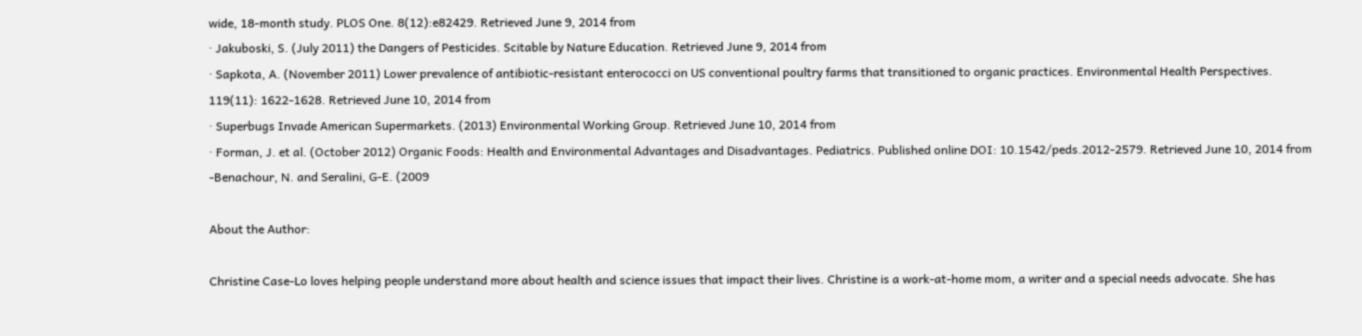wide, 18-month study. PLOS One. 8(12):e82429. Retrieved June 9, 2014 from
· Jakuboski, S. (July 2011) the Dangers of Pesticides. Scitable by Nature Education. Retrieved June 9, 2014 from
· Sapkota, A. (November 2011) Lower prevalence of antibiotic-resistant enterococci on US conventional poultry farms that transitioned to organic practices. Environmental Health Perspectives. 119(11): 1622-1628. Retrieved June 10, 2014 from
· Superbugs Invade American Supermarkets. (2013) Environmental Working Group. Retrieved June 10, 2014 from
· Forman, J. et al. (October 2012) Organic Foods: Health and Environmental Advantages and Disadvantages. Pediatrics. Published online DOI: 10.1542/peds.2012-2579. Retrieved June 10, 2014 from
-Benachour, N. and Seralini, G-E. (2009

About the Author:

Christine Case-Lo loves helping people understand more about health and science issues that impact their lives. Christine is a work-at-home mom, a writer and a special needs advocate. She has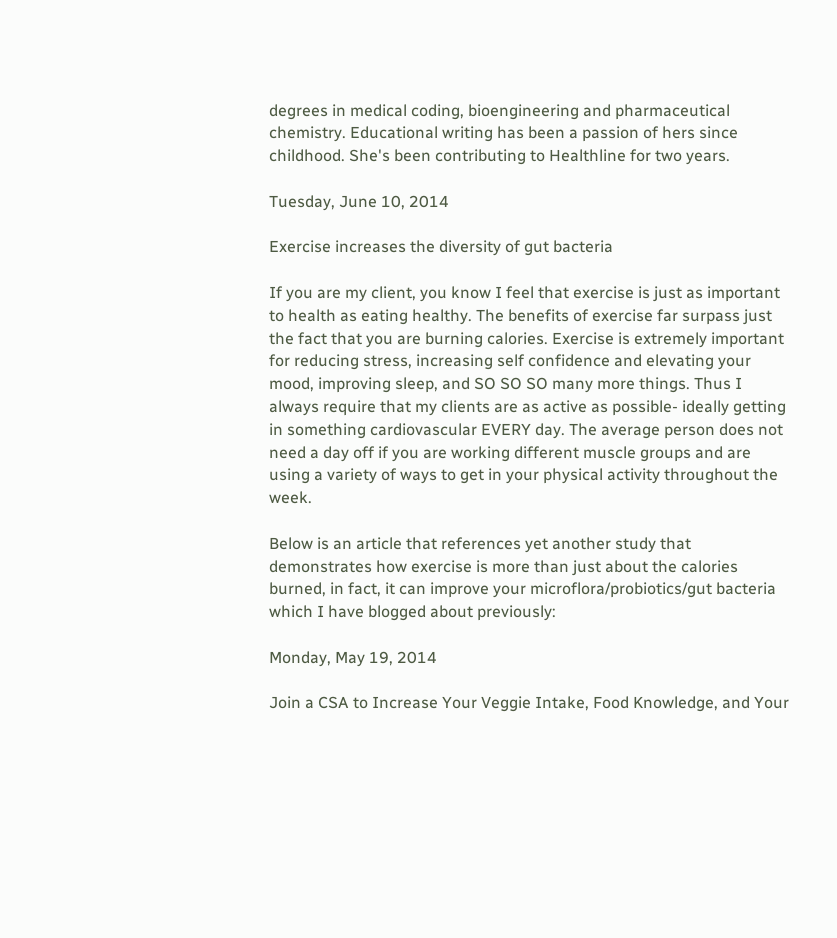degrees in medical coding, bioengineering and pharmaceutical chemistry. Educational writing has been a passion of hers since childhood. She's been contributing to Healthline for two years.

Tuesday, June 10, 2014

Exercise increases the diversity of gut bacteria

If you are my client, you know I feel that exercise is just as important to health as eating healthy. The benefits of exercise far surpass just the fact that you are burning calories. Exercise is extremely important for reducing stress, increasing self confidence and elevating your mood, improving sleep, and SO SO SO many more things. Thus I always require that my clients are as active as possible- ideally getting in something cardiovascular EVERY day. The average person does not need a day off if you are working different muscle groups and are using a variety of ways to get in your physical activity throughout the week.

Below is an article that references yet another study that demonstrates how exercise is more than just about the calories burned, in fact, it can improve your microflora/probiotics/gut bacteria which I have blogged about previously:

Monday, May 19, 2014

Join a CSA to Increase Your Veggie Intake, Food Knowledge, and Your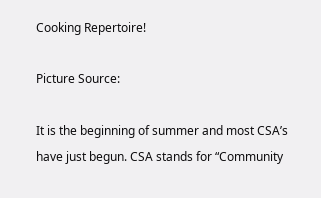Cooking Repertoire!

Picture Source:

It is the beginning of summer and most CSA’s have just begun. CSA stands for “Community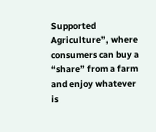Supported Agriculture”, where consumers can buy a “share” from a farm and enjoy whatever is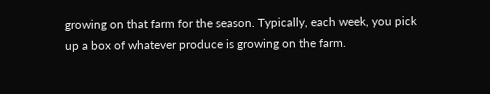growing on that farm for the season. Typically, each week, you pick up a box of whatever produce is growing on the farm.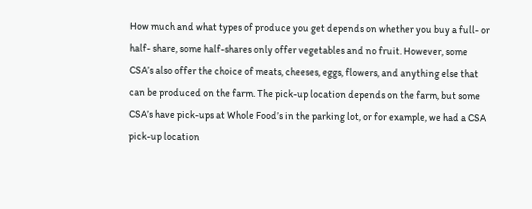How much and what types of produce you get depends on whether you buy a full- or half- share, some half-shares only offer vegetables and no fruit. However, some CSA’s also offer the choice of meats, cheeses, eggs, flowers, and anything else that can be produced on the farm. The pick-up location depends on the farm, but some CSA’s have pick-ups at Whole Food’s in the parking lot, or for example, we had a CSA pick-up location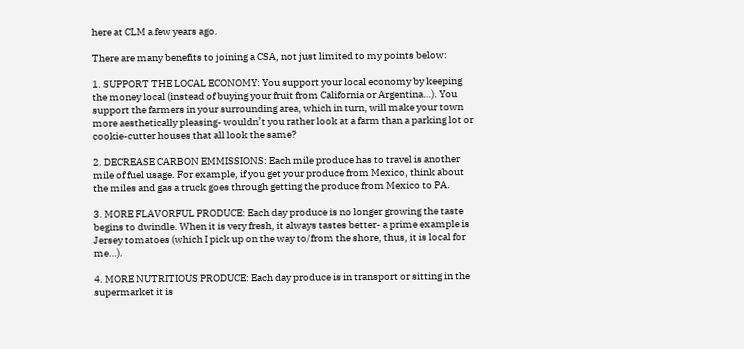here at CLM a few years ago.

There are many benefits to joining a CSA, not just limited to my points below:

1. SUPPORT THE LOCAL ECONOMY: You support your local economy by keeping the money local (instead of buying your fruit from California or Argentina…). You support the farmers in your surrounding area, which in turn, will make your town more aesthetically pleasing- wouldn’t you rather look at a farm than a parking lot or cookie-cutter houses that all look the same?

2. DECREASE CARBON EMMISSIONS: Each mile produce has to travel is another mile of fuel usage. For example, if you get your produce from Mexico, think about the miles and gas a truck goes through getting the produce from Mexico to PA.

3. MORE FLAVORFUL PRODUCE: Each day produce is no longer growing the taste begins to dwindle. When it is very fresh, it always tastes better- a prime example is Jersey tomatoes (which I pick up on the way to/from the shore, thus, it is local for me…).

4. MORE NUTRITIOUS PRODUCE: Each day produce is in transport or sitting in the supermarket it is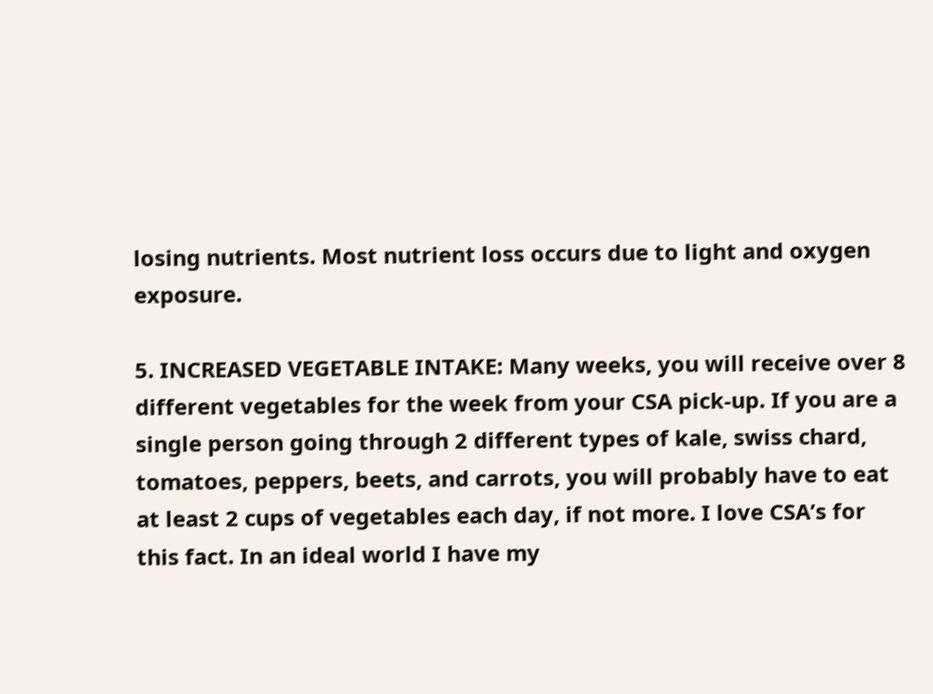losing nutrients. Most nutrient loss occurs due to light and oxygen exposure.

5. INCREASED VEGETABLE INTAKE: Many weeks, you will receive over 8 different vegetables for the week from your CSA pick-up. If you are a single person going through 2 different types of kale, swiss chard, tomatoes, peppers, beets, and carrots, you will probably have to eat at least 2 cups of vegetables each day, if not more. I love CSA’s for this fact. In an ideal world I have my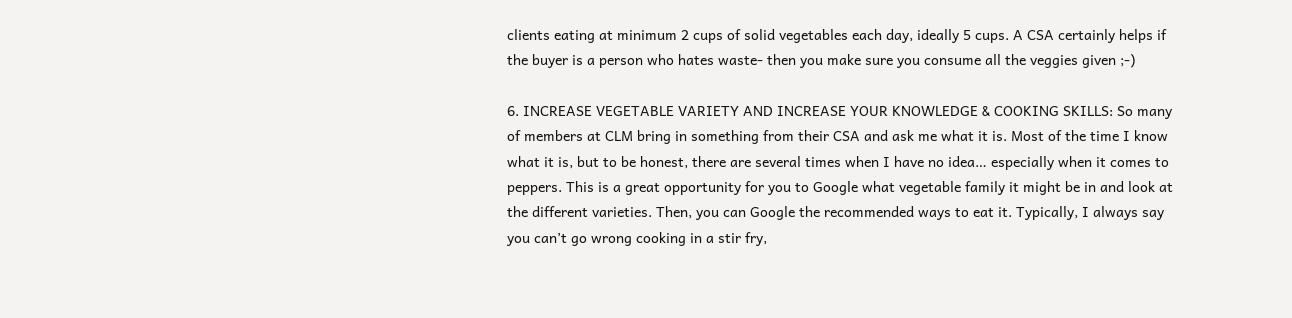clients eating at minimum 2 cups of solid vegetables each day, ideally 5 cups. A CSA certainly helps if the buyer is a person who hates waste- then you make sure you consume all the veggies given ;-)

6. INCREASE VEGETABLE VARIETY AND INCREASE YOUR KNOWLEDGE & COOKING SKILLS: So many of members at CLM bring in something from their CSA and ask me what it is. Most of the time I know what it is, but to be honest, there are several times when I have no idea… especially when it comes to peppers. This is a great opportunity for you to Google what vegetable family it might be in and look at the different varieties. Then, you can Google the recommended ways to eat it. Typically, I always say you can’t go wrong cooking in a stir fry,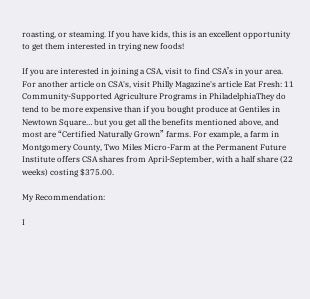roasting, or steaming. If you have kids, this is an excellent opportunity to get them interested in trying new foods!

If you are interested in joining a CSA, visit to find CSA’s in your area. For another article on CSA's, visit Philly Magazine's article Eat Fresh: 11 Community-Supported Agriculture Programs in PhiladelphiaThey do tend to be more expensive than if you bought produce at Gentiles in Newtown Square… but you get all the benefits mentioned above, and most are “Certified Naturally Grown” farms. For example, a farm in Montgomery County, Two Miles Micro-Farm at the Permanent Future Institute offers CSA shares from April-September, with a half share (22 weeks) costing $375.00.

My Recommendation:

I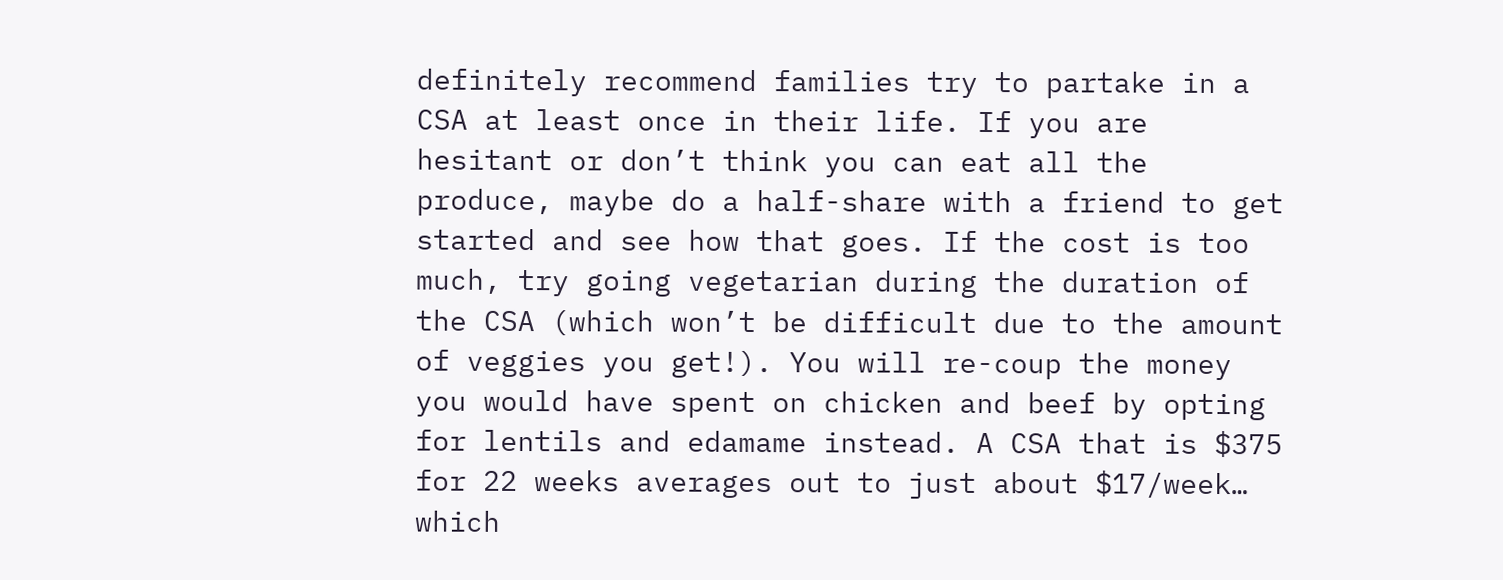definitely recommend families try to partake in a CSA at least once in their life. If you are hesitant or don’t think you can eat all the produce, maybe do a half-share with a friend to get started and see how that goes. If the cost is too much, try going vegetarian during the duration of the CSA (which won’t be difficult due to the amount of veggies you get!). You will re-coup the money you would have spent on chicken and beef by opting for lentils and edamame instead. A CSA that is $375 for 22 weeks averages out to just about $17/week… which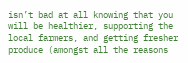isn’t bad at all knowing that you will be healthier, supporting the local farmers, and getting fresher produce (amongst all the reasons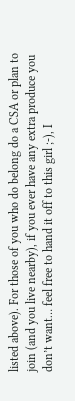listed above). For those of you who do belong do a CSA or plan to join (and you live nearby), if you ever have any extra produce you don’t want… feel free to hand it off to this girl ;-), I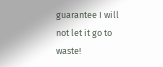guarantee I will not let it go to waste!